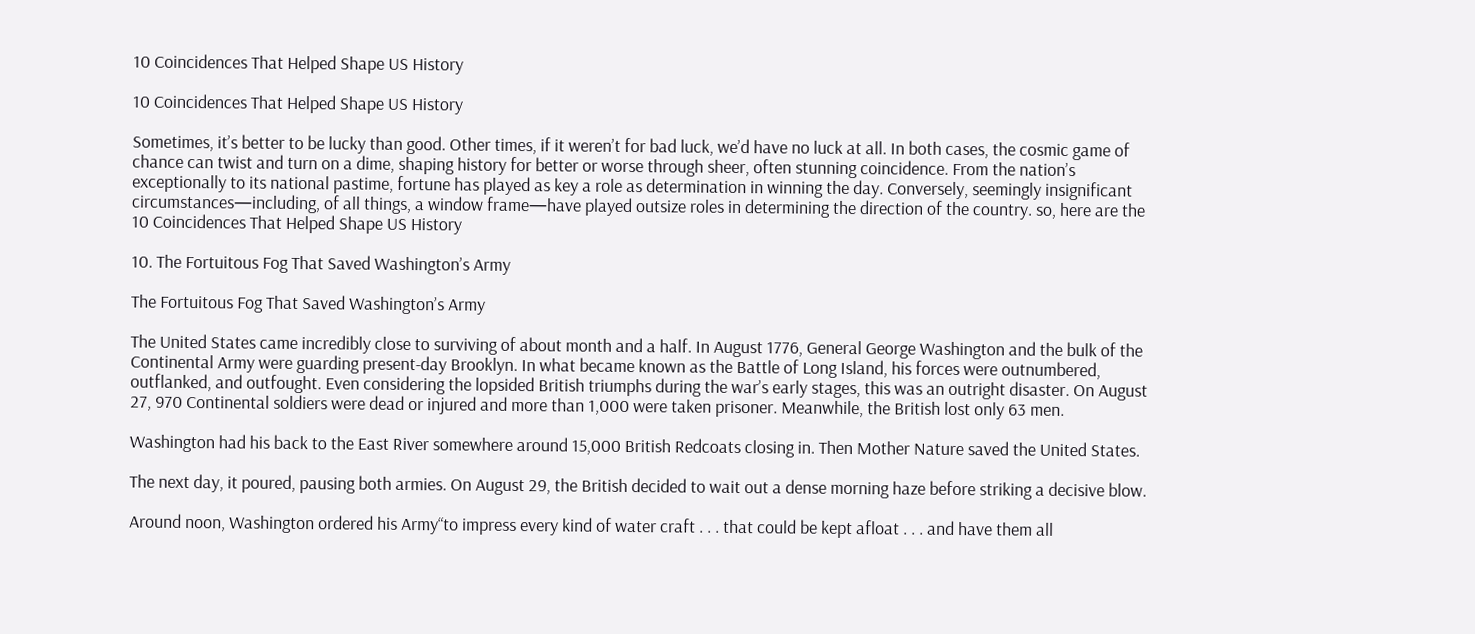10 Coincidences That Helped Shape US History

10 Coincidences That Helped Shape US History

Sometimes, it’s better to be lucky than good. Other times, if it weren’t for bad luck, we’d have no luck at all. In both cases, the cosmic game of chance can twist and turn on a dime, shaping history for better or worse through sheer, often stunning coincidence. From the nation’s exceptionally to its national pastime, fortune has played as key a role as determination in winning the day. Conversely, seemingly insignificant circumstances—including, of all things, a window frame—have played outsize roles in determining the direction of the country. so, here are the 10 Coincidences That Helped Shape US History

10. The Fortuitous Fog That Saved Washington’s Army

The Fortuitous Fog That Saved Washington’s Army

The United States came incredibly close to surviving of about month and a half. In August 1776, General George Washington and the bulk of the Continental Army were guarding present-day Brooklyn. In what became known as the Battle of Long Island, his forces were outnumbered, outflanked, and outfought. Even considering the lopsided British triumphs during the war’s early stages, this was an outright disaster. On August 27, 970 Continental soldiers were dead or injured and more than 1,000 were taken prisoner. Meanwhile, the British lost only 63 men.

Washington had his back to the East River somewhere around 15,000 British Redcoats closing in. Then Mother Nature saved the United States.

The next day, it poured, pausing both armies. On August 29, the British decided to wait out a dense morning haze before striking a decisive blow.

Around noon, Washington ordered his Army“to impress every kind of water craft . . . that could be kept afloat . . . and have them all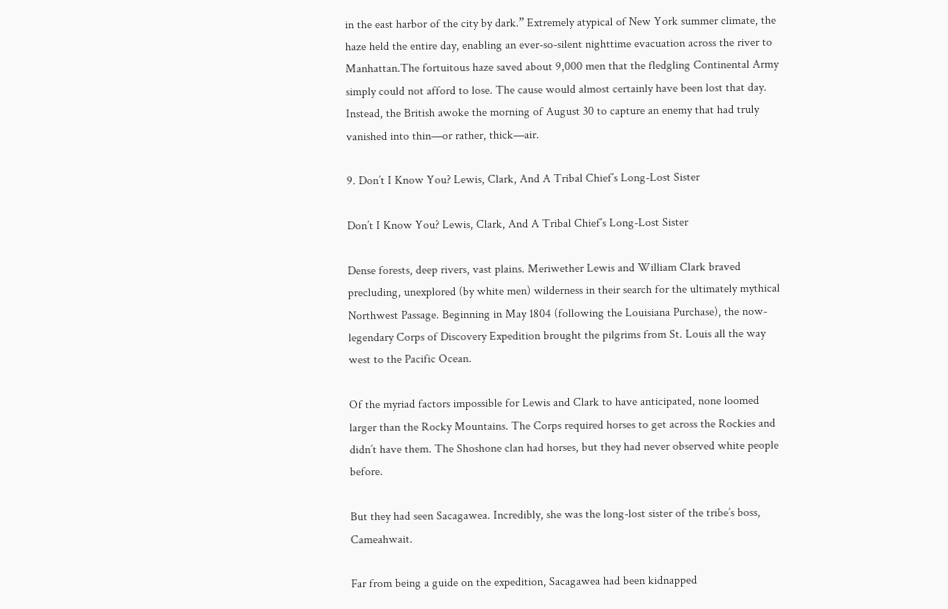in the east harbor of the city by dark.” Extremely atypical of New York summer climate, the haze held the entire day, enabling an ever-so-silent nighttime evacuation across the river to Manhattan.The fortuitous haze saved about 9,000 men that the fledgling Continental Army simply could not afford to lose. The cause would almost certainly have been lost that day. Instead, the British awoke the morning of August 30 to capture an enemy that had truly vanished into thin—or rather, thick—air.

9. Don’t I Know You? Lewis, Clark, And A Tribal Chief’s Long-Lost Sister

Don’t I Know You? Lewis, Clark, And A Tribal Chief’s Long-Lost Sister

Dense forests, deep rivers, vast plains. Meriwether Lewis and William Clark braved precluding, unexplored (by white men) wilderness in their search for the ultimately mythical Northwest Passage. Beginning in May 1804 (following the Louisiana Purchase), the now-legendary Corps of Discovery Expedition brought the pilgrims from St. Louis all the way west to the Pacific Ocean.

Of the myriad factors impossible for Lewis and Clark to have anticipated, none loomed larger than the Rocky Mountains. The Corps required horses to get across the Rockies and didn’t have them. The Shoshone clan had horses, but they had never observed white people before.

But they had seen Sacagawea. Incredibly, she was the long-lost sister of the tribe’s boss, Cameahwait.

Far from being a guide on the expedition, Sacagawea had been kidnapped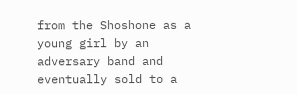from the Shoshone as a young girl by an adversary band and eventually sold to a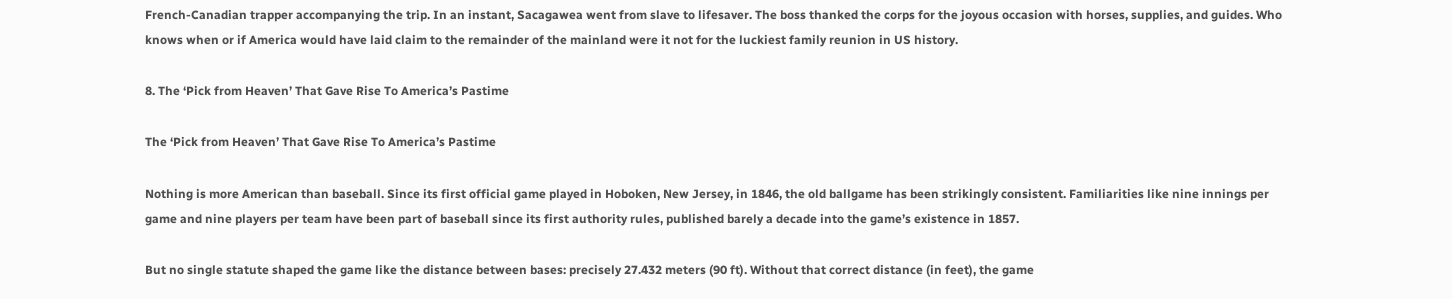French-Canadian trapper accompanying the trip. In an instant, Sacagawea went from slave to lifesaver. The boss thanked the corps for the joyous occasion with horses, supplies, and guides. Who knows when or if America would have laid claim to the remainder of the mainland were it not for the luckiest family reunion in US history.

8. The ‘Pick from Heaven’ That Gave Rise To America’s Pastime

The ‘Pick from Heaven’ That Gave Rise To America’s Pastime

Nothing is more American than baseball. Since its first official game played in Hoboken, New Jersey, in 1846, the old ballgame has been strikingly consistent. Familiarities like nine innings per game and nine players per team have been part of baseball since its first authority rules, published barely a decade into the game’s existence in 1857.

But no single statute shaped the game like the distance between bases: precisely 27.432 meters (90 ft). Without that correct distance (in feet), the game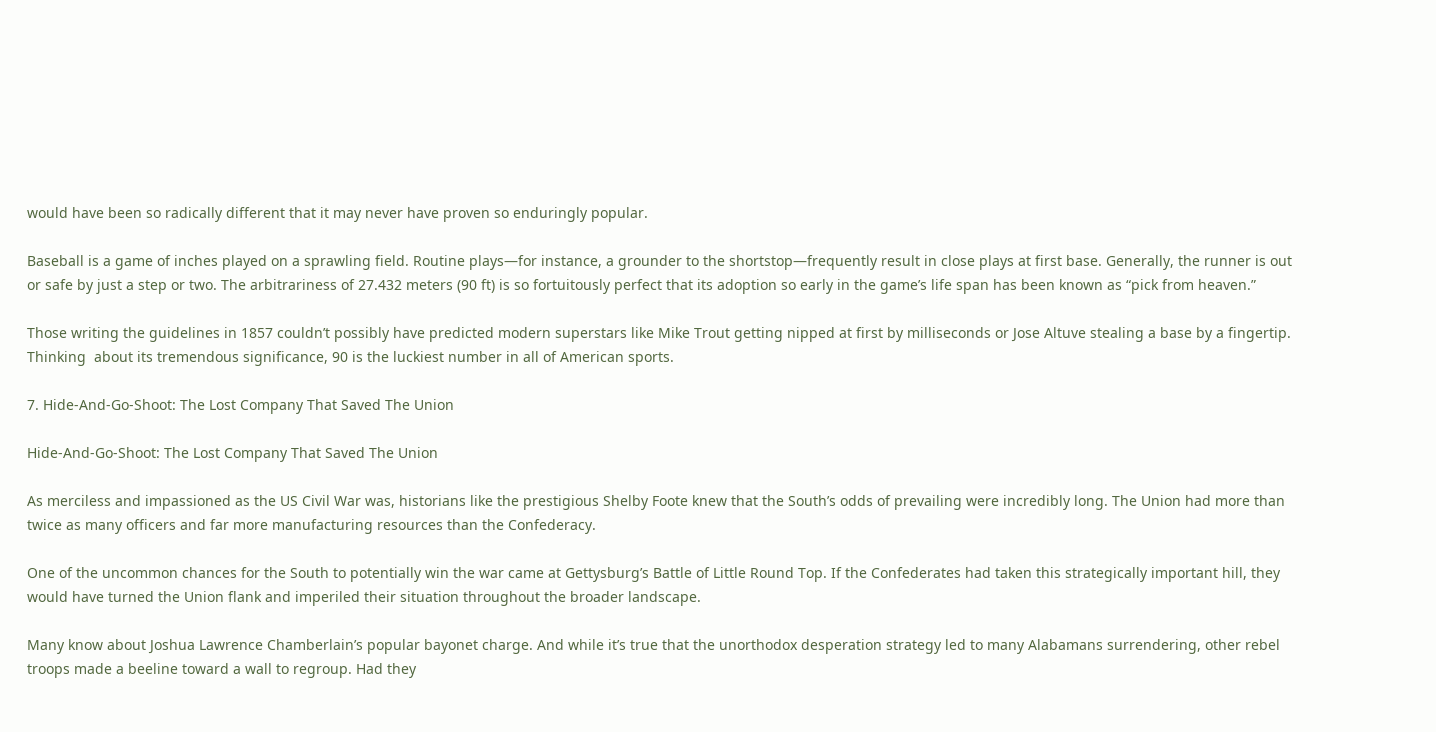would have been so radically different that it may never have proven so enduringly popular.

Baseball is a game of inches played on a sprawling field. Routine plays—for instance, a grounder to the shortstop—frequently result in close plays at first base. Generally, the runner is out or safe by just a step or two. The arbitrariness of 27.432 meters (90 ft) is so fortuitously perfect that its adoption so early in the game’s life span has been known as “pick from heaven.”

Those writing the guidelines in 1857 couldn’t possibly have predicted modern superstars like Mike Trout getting nipped at first by milliseconds or Jose Altuve stealing a base by a fingertip. Thinking  about its tremendous significance, 90 is the luckiest number in all of American sports.

7. Hide-And-Go-Shoot: The Lost Company That Saved The Union

Hide-And-Go-Shoot: The Lost Company That Saved The Union

As merciless and impassioned as the US Civil War was, historians like the prestigious Shelby Foote knew that the South’s odds of prevailing were incredibly long. The Union had more than twice as many officers and far more manufacturing resources than the Confederacy.

One of the uncommon chances for the South to potentially win the war came at Gettysburg’s Battle of Little Round Top. If the Confederates had taken this strategically important hill, they would have turned the Union flank and imperiled their situation throughout the broader landscape.

Many know about Joshua Lawrence Chamberlain’s popular bayonet charge. And while it’s true that the unorthodox desperation strategy led to many Alabamans surrendering, other rebel troops made a beeline toward a wall to regroup. Had they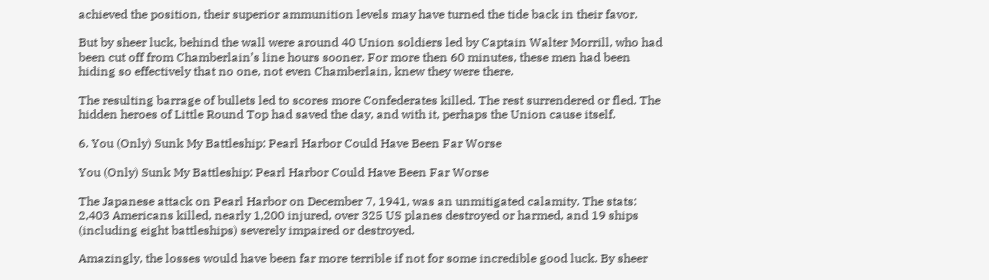achieved the position, their superior ammunition levels may have turned the tide back in their favor.

But by sheer luck, behind the wall were around 40 Union soldiers led by Captain Walter Morrill, who had been cut off from Chamberlain’s line hours sooner. For more then 60 minutes, these men had been hiding so effectively that no one, not even Chamberlain, knew they were there.

The resulting barrage of bullets led to scores more Confederates killed. The rest surrendered or fled. The hidden heroes of Little Round Top had saved the day, and with it, perhaps the Union cause itself.

6. You (Only) Sunk My Battleship: Pearl Harbor Could Have Been Far Worse

You (Only) Sunk My Battleship: Pearl Harbor Could Have Been Far Worse

The Japanese attack on Pearl Harbor on December 7, 1941, was an unmitigated calamity. The stats: 2,403 Americans killed, nearly 1,200 injured, over 325 US planes destroyed or harmed, and 19 ships (including eight battleships) severely impaired or destroyed.

Amazingly, the losses would have been far more terrible if not for some incredible good luck. By sheer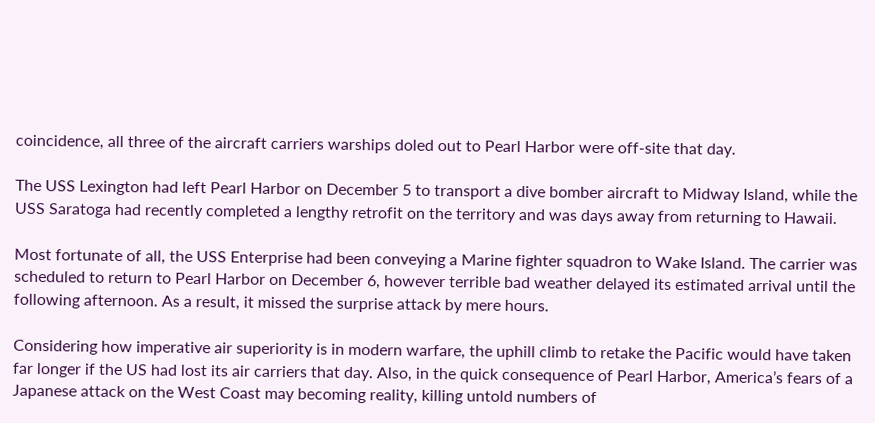coincidence, all three of the aircraft carriers warships doled out to Pearl Harbor were off-site that day.

The USS Lexington had left Pearl Harbor on December 5 to transport a dive bomber aircraft to Midway Island, while the USS Saratoga had recently completed a lengthy retrofit on the territory and was days away from returning to Hawaii.

Most fortunate of all, the USS Enterprise had been conveying a Marine fighter squadron to Wake Island. The carrier was scheduled to return to Pearl Harbor on December 6, however terrible bad weather delayed its estimated arrival until the following afternoon. As a result, it missed the surprise attack by mere hours.

Considering how imperative air superiority is in modern warfare, the uphill climb to retake the Pacific would have taken far longer if the US had lost its air carriers that day. Also, in the quick consequence of Pearl Harbor, America’s fears of a Japanese attack on the West Coast may becoming reality, killing untold numbers of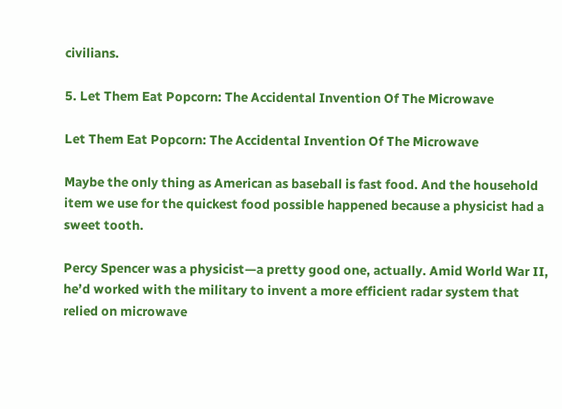civilians.

5. Let Them Eat Popcorn: The Accidental Invention Of The Microwave

Let Them Eat Popcorn: The Accidental Invention Of The Microwave

Maybe the only thing as American as baseball is fast food. And the household item we use for the quickest food possible happened because a physicist had a sweet tooth.

Percy Spencer was a physicist—a pretty good one, actually. Amid World War II, he’d worked with the military to invent a more efficient radar system that relied on microwave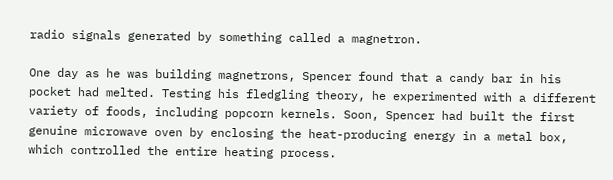radio signals generated by something called a magnetron.

One day as he was building magnetrons, Spencer found that a candy bar in his pocket had melted. Testing his fledgling theory, he experimented with a different variety of foods, including popcorn kernels. Soon, Spencer had built the first genuine microwave oven by enclosing the heat-producing energy in a metal box, which controlled the entire heating process.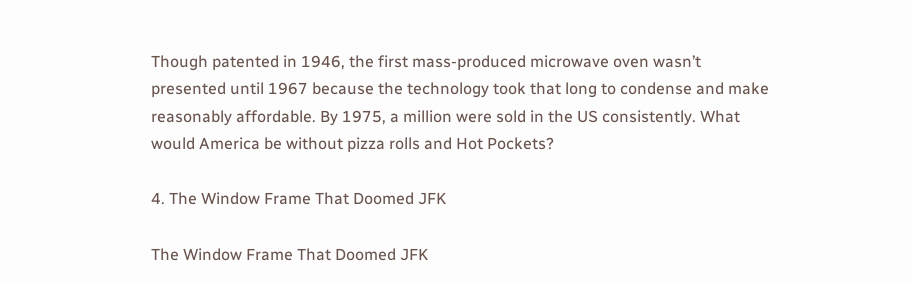Though patented in 1946, the first mass-produced microwave oven wasn’t presented until 1967 because the technology took that long to condense and make reasonably affordable. By 1975, a million were sold in the US consistently. What would America be without pizza rolls and Hot Pockets?

4. The Window Frame That Doomed JFK

The Window Frame That Doomed JFK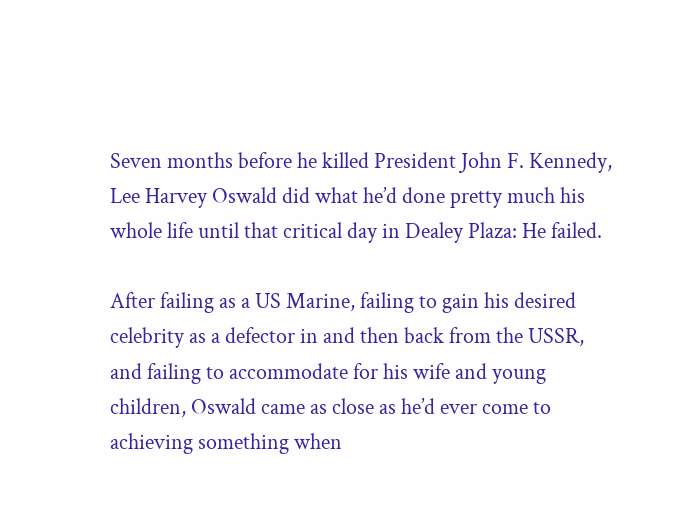Seven months before he killed President John F. Kennedy, Lee Harvey Oswald did what he’d done pretty much his whole life until that critical day in Dealey Plaza: He failed.

After failing as a US Marine, failing to gain his desired celebrity as a defector in and then back from the USSR, and failing to accommodate for his wife and young children, Oswald came as close as he’d ever come to achieving something when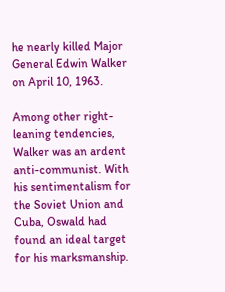he nearly killed Major General Edwin Walker on April 10, 1963.

Among other right-leaning tendencies, Walker was an ardent anti-communist. With his sentimentalism for the Soviet Union and Cuba, Oswald had found an ideal target for his marksmanship.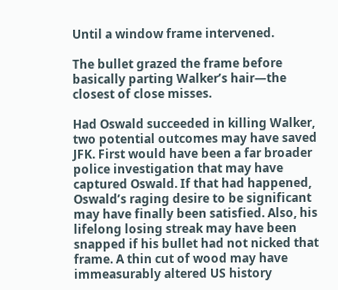Until a window frame intervened.

The bullet grazed the frame before basically parting Walker’s hair—the closest of close misses.

Had Oswald succeeded in killing Walker, two potential outcomes may have saved JFK. First would have been a far broader police investigation that may have captured Oswald. If that had happened, Oswald’s raging desire to be significant may have finally been satisfied. Also, his lifelong losing streak may have been snapped if his bullet had not nicked that frame. A thin cut of wood may have immeasurably altered US history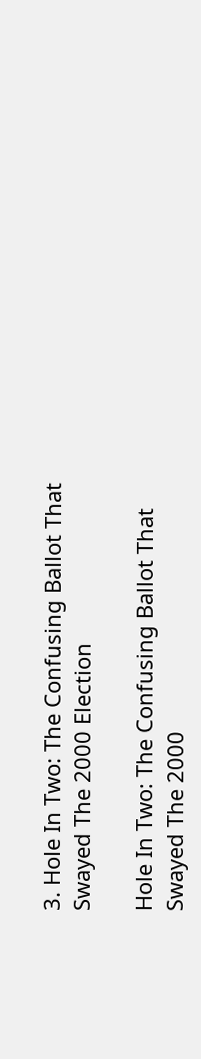3. Hole In Two: The Confusing Ballot That Swayed The 2000 Election

Hole In Two: The Confusing Ballot That Swayed The 2000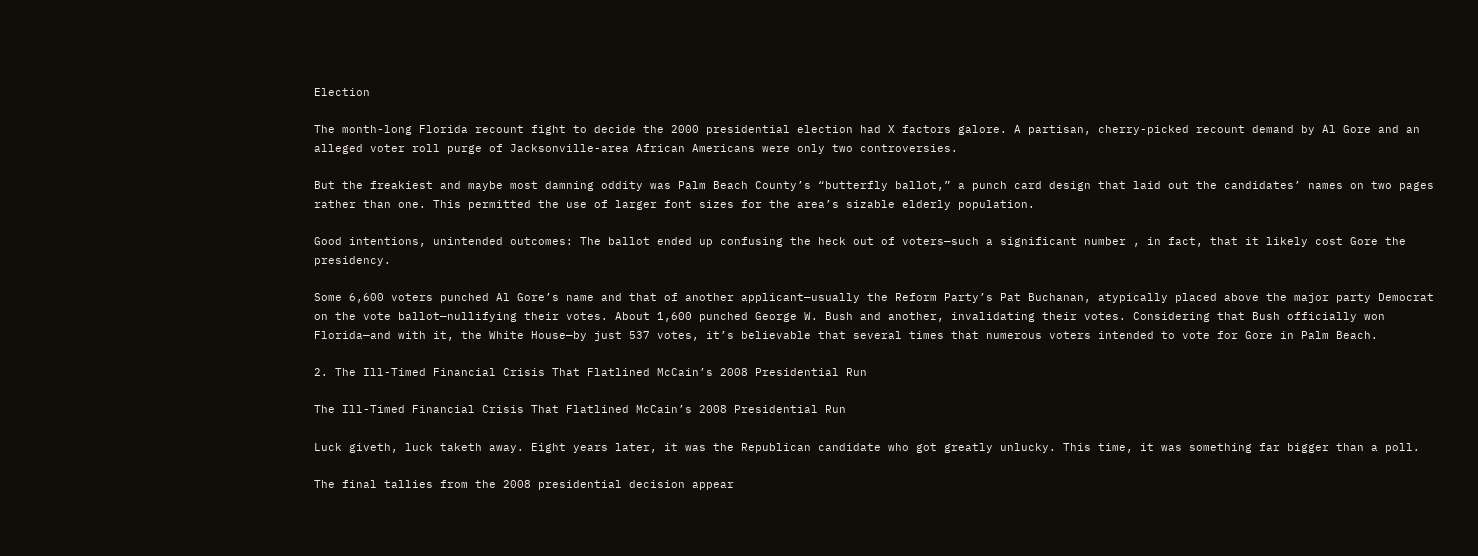Election

The month-long Florida recount fight to decide the 2000 presidential election had X factors galore. A partisan, cherry-picked recount demand by Al Gore and an alleged voter roll purge of Jacksonville-area African Americans were only two controversies.

But the freakiest and maybe most damning oddity was Palm Beach County’s “butterfly ballot,” a punch card design that laid out the candidates’ names on two pages rather than one. This permitted the use of larger font sizes for the area’s sizable elderly population.

Good intentions, unintended outcomes: The ballot ended up confusing the heck out of voters—such a significant number , in fact, that it likely cost Gore the presidency.

Some 6,600 voters punched Al Gore’s name and that of another applicant—usually the Reform Party’s Pat Buchanan, atypically placed above the major party Democrat on the vote ballot—nullifying their votes. About 1,600 punched George W. Bush and another, invalidating their votes. Considering that Bush officially won Florida—and with it, the White House—by just 537 votes, it’s believable that several times that numerous voters intended to vote for Gore in Palm Beach.

2. The Ill-Timed Financial Crisis That Flatlined McCain’s 2008 Presidential Run

The Ill-Timed Financial Crisis That Flatlined McCain’s 2008 Presidential Run

Luck giveth, luck taketh away. Eight years later, it was the Republican candidate who got greatly unlucky. This time, it was something far bigger than a poll.

The final tallies from the 2008 presidential decision appear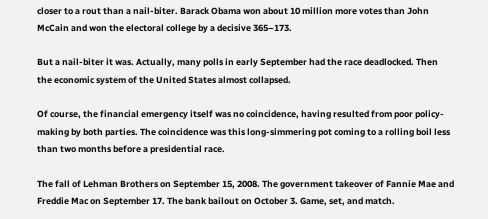closer to a rout than a nail-biter. Barack Obama won about 10 million more votes than John McCain and won the electoral college by a decisive 365–173.

But a nail-biter it was. Actually, many polls in early September had the race deadlocked. Then the economic system of the United States almost collapsed.

Of course, the financial emergency itself was no coincidence, having resulted from poor policy-making by both parties. The coincidence was this long-simmering pot coming to a rolling boil less than two months before a presidential race.

The fall of Lehman Brothers on September 15, 2008. The government takeover of Fannie Mae and Freddie Mac on September 17. The bank bailout on October 3. Game, set, and match.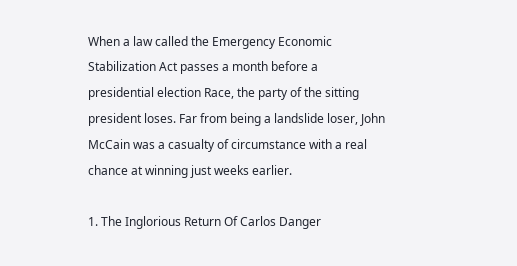When a law called the Emergency Economic Stabilization Act passes a month before a presidential election Race, the party of the sitting president loses. Far from being a landslide loser, John McCain was a casualty of circumstance with a real chance at winning just weeks earlier.

1. The Inglorious Return Of Carlos Danger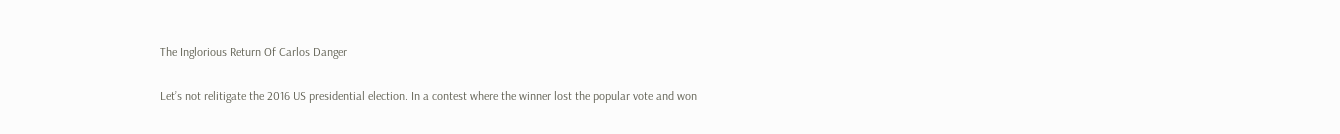The Inglorious Return Of Carlos Danger

Let’s not relitigate the 2016 US presidential election. In a contest where the winner lost the popular vote and won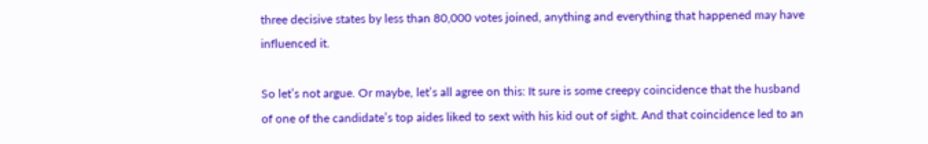three decisive states by less than 80,000 votes joined, anything and everything that happened may have influenced it.

So let’s not argue. Or maybe, let’s all agree on this: It sure is some creepy coincidence that the husband of one of the candidate’s top aides liked to sext with his kid out of sight. And that coincidence led to an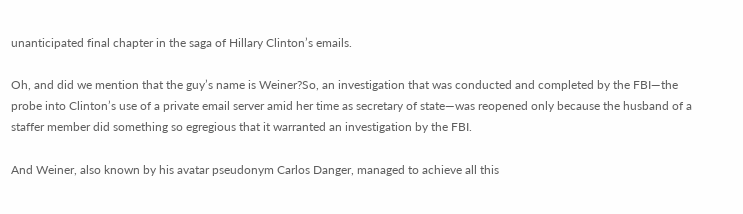unanticipated final chapter in the saga of Hillary Clinton’s emails.

Oh, and did we mention that the guy’s name is Weiner?So, an investigation that was conducted and completed by the FBI—the probe into Clinton’s use of a private email server amid her time as secretary of state—was reopened only because the husband of a staffer member did something so egregious that it warranted an investigation by the FBI.

And Weiner, also known by his avatar pseudonym Carlos Danger, managed to achieve all this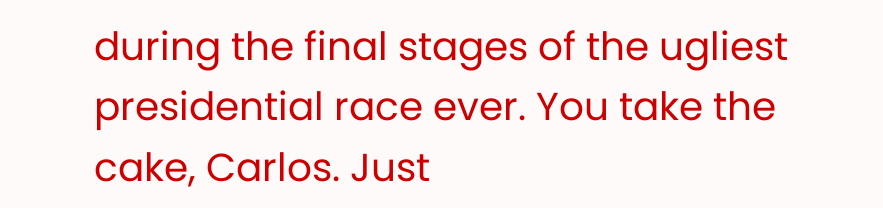during the final stages of the ugliest presidential race ever. You take the cake, Carlos. Just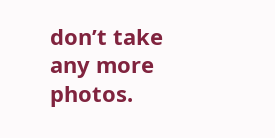don’t take any more photos.